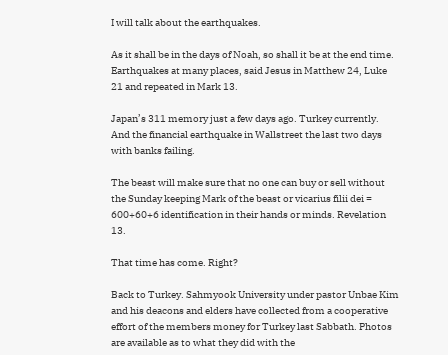I will talk about the earthquakes.

As it shall be in the days of Noah, so shall it be at the end time. Earthquakes at many places, said Jesus in Matthew 24, Luke 21 and repeated in Mark 13.

Japan’s 311 memory just a few days ago. Turkey currently. And the financial earthquake in Wallstreet the last two days with banks failing.

The beast will make sure that no one can buy or sell without the Sunday keeping Mark of the beast or vicarius filii dei = 600+60+6 identification in their hands or minds. Revelation 13.

That time has come. Right?

Back to Turkey. Sahmyook University under pastor Unbae Kim and his deacons and elders have collected from a cooperative effort of the members money for Turkey last Sabbath. Photos are available as to what they did with the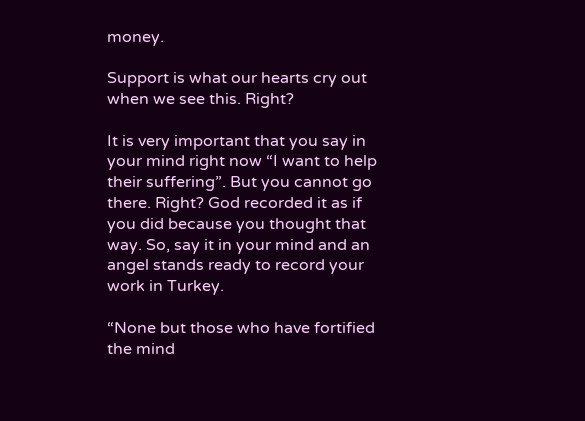money.

Support is what our hearts cry out when we see this. Right?

It is very important that you say in your mind right now “I want to help their suffering”. But you cannot go there. Right? God recorded it as if you did because you thought that way. So, say it in your mind and an angel stands ready to record your work in Turkey.

“None but those who have fortified the mind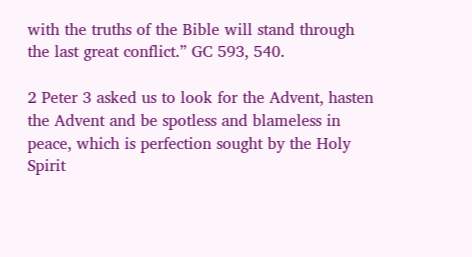with the truths of the Bible will stand through the last great conflict.” GC 593, 540.

2 Peter 3 asked us to look for the Advent, hasten the Advent and be spotless and blameless in peace, which is perfection sought by the Holy Spirit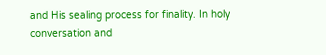and His sealing process for finality. In holy conversation and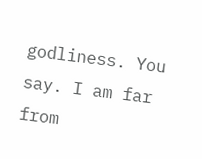godliness. You say. I am far from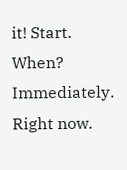it! Start. When? Immediately. Right now.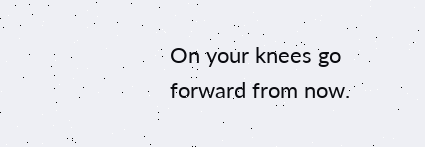On your knees go forward from now.